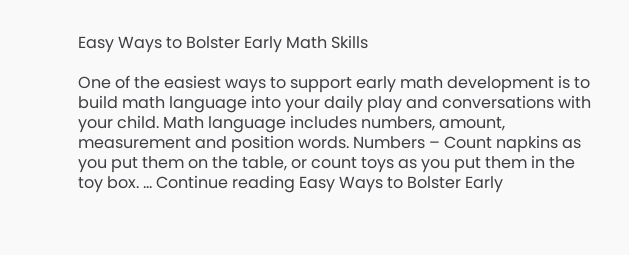Easy Ways to Bolster Early Math Skills

One of the easiest ways to support early math development is to build math language into your daily play and conversations with your child. Math language includes numbers, amount, measurement and position words. Numbers – Count napkins as you put them on the table, or count toys as you put them in the toy box. … Continue reading Easy Ways to Bolster Early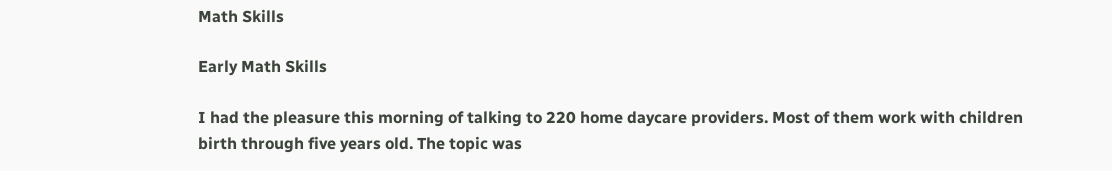Math Skills

Early Math Skills

I had the pleasure this morning of talking to 220 home daycare providers. Most of them work with children birth through five years old. The topic was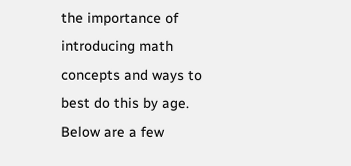the importance of introducing math concepts and ways to best do this by age. Below are a few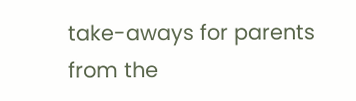take-aways for parents from the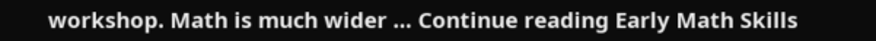workshop. Math is much wider … Continue reading Early Math Skills